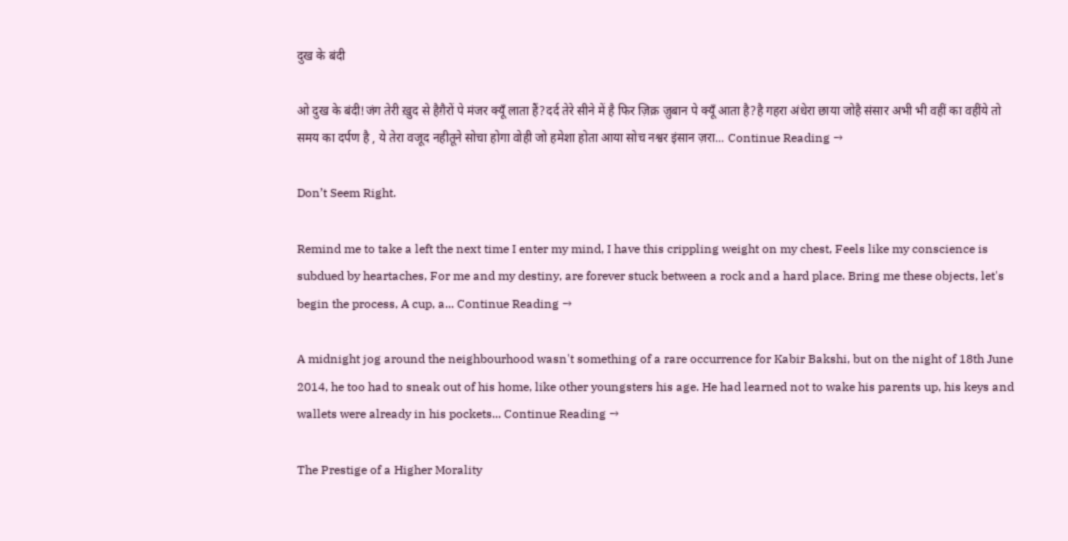दुख के बंदी

ओ दुख के बंदी!जंग तेरी ख़ुद से हैग़ैरों पे मंजर क्यूँ लाता हैं?दर्द तेरे सीने में है फिर ज़िक्र ज़ुबान पे क्यूँ आता है?है गहरा अंधेरा छाया जोहै संसार अभी भी वहीं का वहींये तो समय का दर्पण है , ये तेरा वजूद नहीतूने सोचा होगा वोही जो हमेशा होता आया सोच नश्वर इंसान ज़रा... Continue Reading →

Don’t Seem Right.

Remind me to take a left the next time I enter my mind, I have this crippling weight on my chest, Feels like my conscience is subdued by heartaches, For me and my destiny, are forever stuck between a rock and a hard place. Bring me these objects, let's begin the process, A cup, a... Continue Reading →

A midnight jog around the neighbourhood wasn't something of a rare occurrence for Kabir Bakshi, but on the night of 18th June 2014, he too had to sneak out of his home, like other youngsters his age. He had learned not to wake his parents up, his keys and wallets were already in his pockets... Continue Reading →

The Prestige of a Higher Morality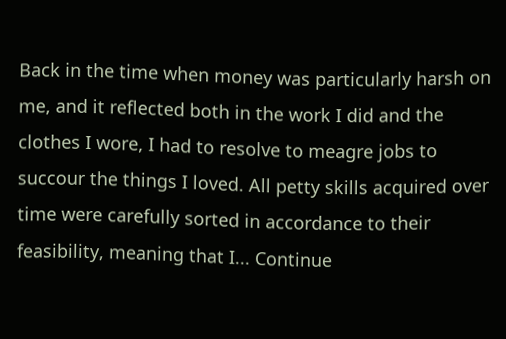Back in the time when money was particularly harsh on me, and it reflected both in the work I did and the clothes I wore, I had to resolve to meagre jobs to succour the things I loved. All petty skills acquired over time were carefully sorted in accordance to their feasibility, meaning that I... Continue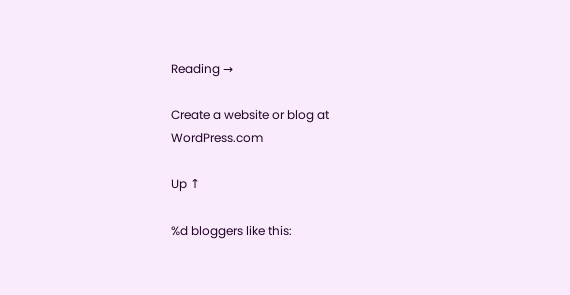Reading →

Create a website or blog at WordPress.com

Up ↑

%d bloggers like this: